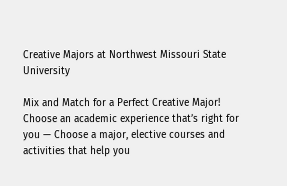Creative Majors at Northwest Missouri State University

Mix and Match for a Perfect Creative Major!
Choose an academic experience that’s right for you — Choose a major, elective courses and activities that help you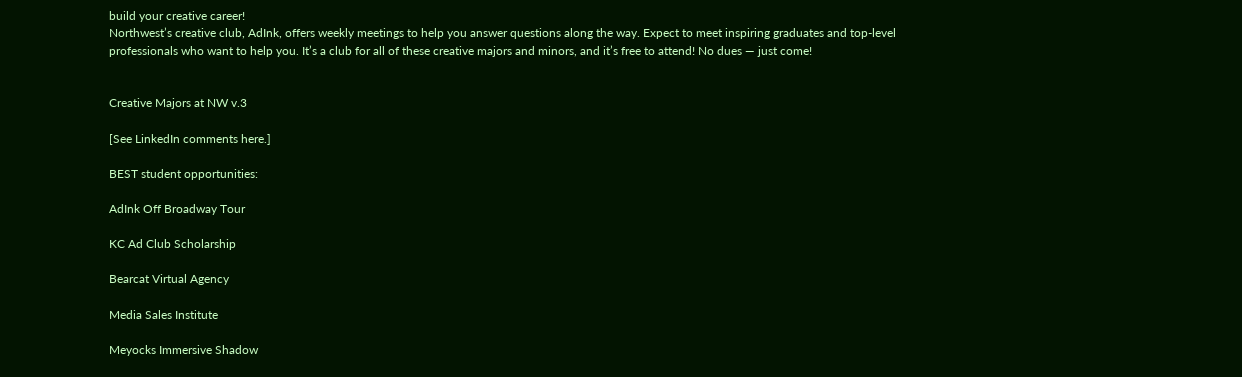build your creative career!
Northwest’s creative club, AdInk, offers weekly meetings to help you answer questions along the way. Expect to meet inspiring graduates and top-level professionals who want to help you. It’s a club for all of these creative majors and minors, and it’s free to attend! No dues — just come!


Creative Majors at NW v.3

[See LinkedIn comments here.]

BEST student opportunities:

AdInk Off Broadway Tour

KC Ad Club Scholarship

Bearcat Virtual Agency

Media Sales Institute

Meyocks Immersive Shadow